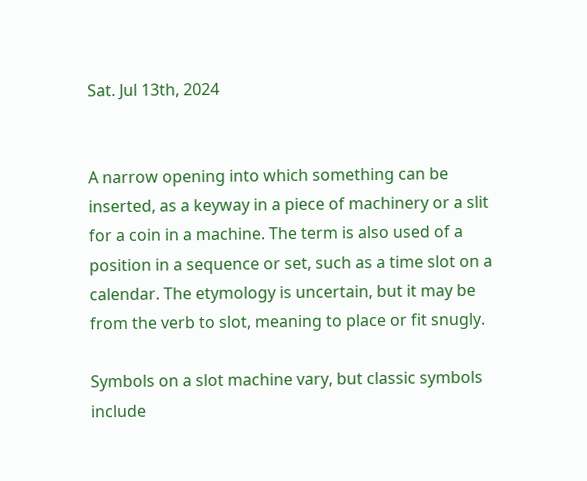Sat. Jul 13th, 2024


A narrow opening into which something can be inserted, as a keyway in a piece of machinery or a slit for a coin in a machine. The term is also used of a position in a sequence or set, such as a time slot on a calendar. The etymology is uncertain, but it may be from the verb to slot, meaning to place or fit snugly.

Symbols on a slot machine vary, but classic symbols include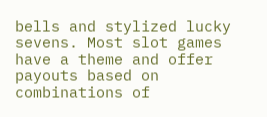bells and stylized lucky sevens. Most slot games have a theme and offer payouts based on combinations of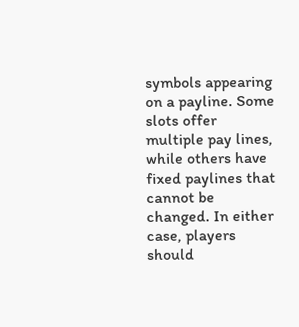symbols appearing on a payline. Some slots offer multiple pay lines, while others have fixed paylines that cannot be changed. In either case, players should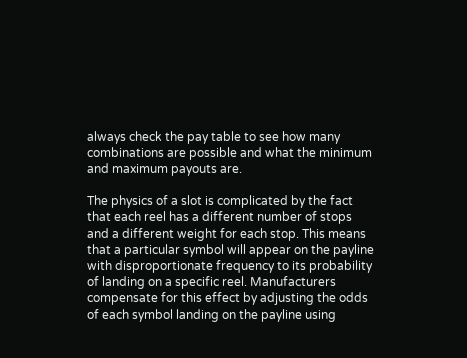always check the pay table to see how many combinations are possible and what the minimum and maximum payouts are.

The physics of a slot is complicated by the fact that each reel has a different number of stops and a different weight for each stop. This means that a particular symbol will appear on the payline with disproportionate frequency to its probability of landing on a specific reel. Manufacturers compensate for this effect by adjusting the odds of each symbol landing on the payline using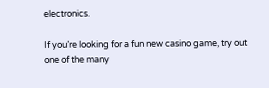electronics.

If you’re looking for a fun new casino game, try out one of the many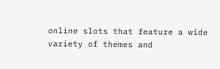online slots that feature a wide variety of themes and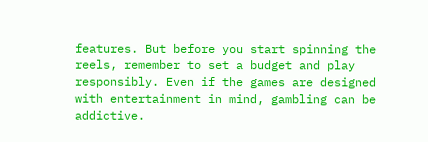features. But before you start spinning the reels, remember to set a budget and play responsibly. Even if the games are designed with entertainment in mind, gambling can be addictive.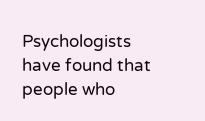Psychologists have found that people who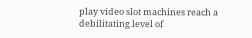play video slot machines reach a debilitating level of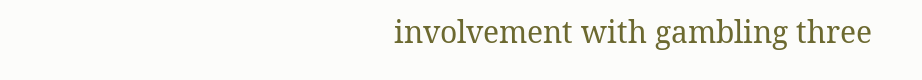involvement with gambling three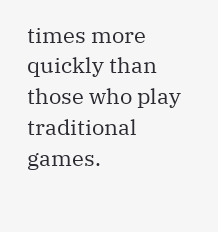times more quickly than those who play traditional games.